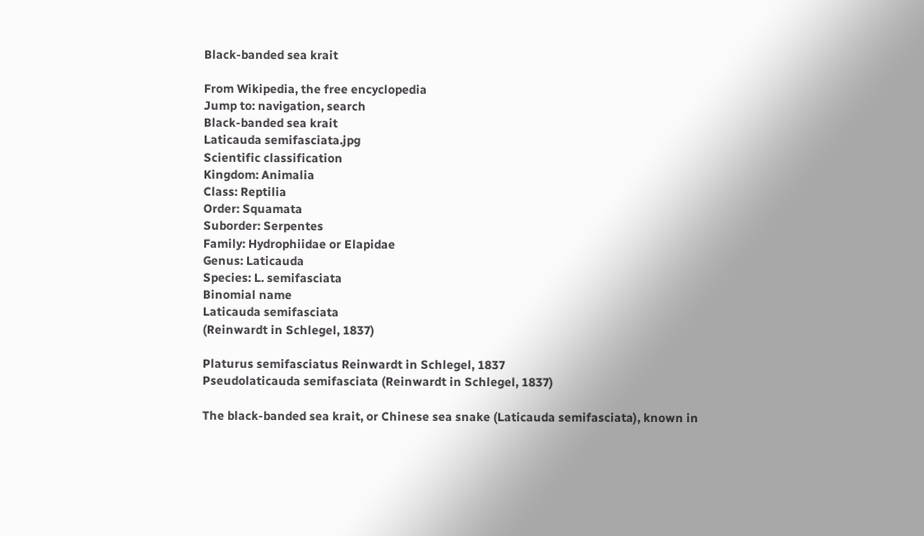Black-banded sea krait

From Wikipedia, the free encyclopedia
Jump to: navigation, search
Black-banded sea krait
Laticauda semifasciata.jpg
Scientific classification
Kingdom: Animalia
Class: Reptilia
Order: Squamata
Suborder: Serpentes
Family: Hydrophiidae or Elapidae
Genus: Laticauda
Species: L. semifasciata
Binomial name
Laticauda semifasciata
(Reinwardt in Schlegel, 1837)

Platurus semifasciatus Reinwardt in Schlegel, 1837
Pseudolaticauda semifasciata (Reinwardt in Schlegel, 1837)

The black-banded sea krait, or Chinese sea snake (Laticauda semifasciata), known in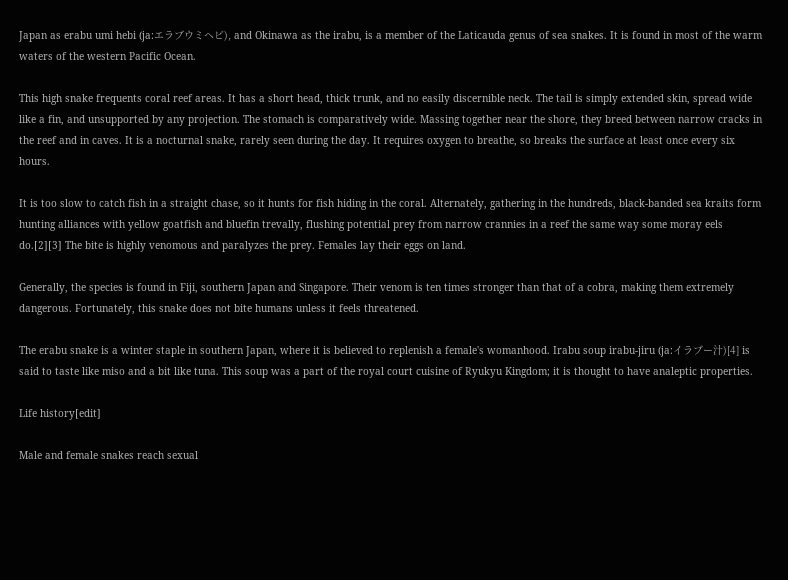Japan as erabu umi hebi (ja:エラブウミヘビ), and Okinawa as the irabu, is a member of the Laticauda genus of sea snakes. It is found in most of the warm waters of the western Pacific Ocean.

This high snake frequents coral reef areas. It has a short head, thick trunk, and no easily discernible neck. The tail is simply extended skin, spread wide like a fin, and unsupported by any projection. The stomach is comparatively wide. Massing together near the shore, they breed between narrow cracks in the reef and in caves. It is a nocturnal snake, rarely seen during the day. It requires oxygen to breathe, so breaks the surface at least once every six hours.

It is too slow to catch fish in a straight chase, so it hunts for fish hiding in the coral. Alternately, gathering in the hundreds, black-banded sea kraits form hunting alliances with yellow goatfish and bluefin trevally, flushing potential prey from narrow crannies in a reef the same way some moray eels do.[2][3] The bite is highly venomous and paralyzes the prey. Females lay their eggs on land.

Generally, the species is found in Fiji, southern Japan and Singapore. Their venom is ten times stronger than that of a cobra, making them extremely dangerous. Fortunately, this snake does not bite humans unless it feels threatened.

The erabu snake is a winter staple in southern Japan, where it is believed to replenish a female's womanhood. Irabu soup irabu-jiru (ja:イラブー汁)[4] is said to taste like miso and a bit like tuna. This soup was a part of the royal court cuisine of Ryukyu Kingdom; it is thought to have analeptic properties.

Life history[edit]

Male and female snakes reach sexual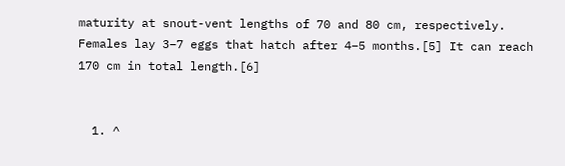maturity at snout-vent lengths of 70 and 80 cm, respectively. Females lay 3–7 eggs that hatch after 4–5 months.[5] It can reach 170 cm in total length.[6]


  1. ^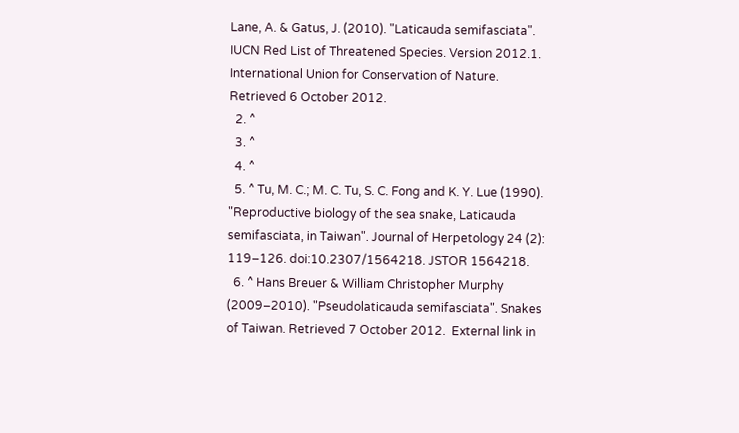Lane, A. & Gatus, J. (2010). "Laticauda semifasciata". IUCN Red List of Threatened Species. Version 2012.1. International Union for Conservation of Nature. Retrieved 6 October 2012.
  2. ^
  3. ^
  4. ^
  5. ^ Tu, M. C.; M. C. Tu, S. C. Fong and K. Y. Lue (1990). "Reproductive biology of the sea snake, Laticauda semifasciata, in Taiwan". Journal of Herpetology 24 (2): 119–126. doi:10.2307/1564218. JSTOR 1564218.
  6. ^ Hans Breuer & William Christopher Murphy (2009–2010). "Pseudolaticauda semifasciata". Snakes of Taiwan. Retrieved 7 October 2012.  External link in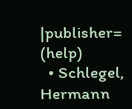|publisher= (help)
  • Schlegel, Hermann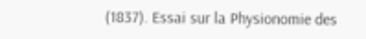(1837). Essai sur la Physionomie des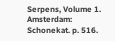Serpens, Volume 1. Amsterdam: Schonekat. p. 516.